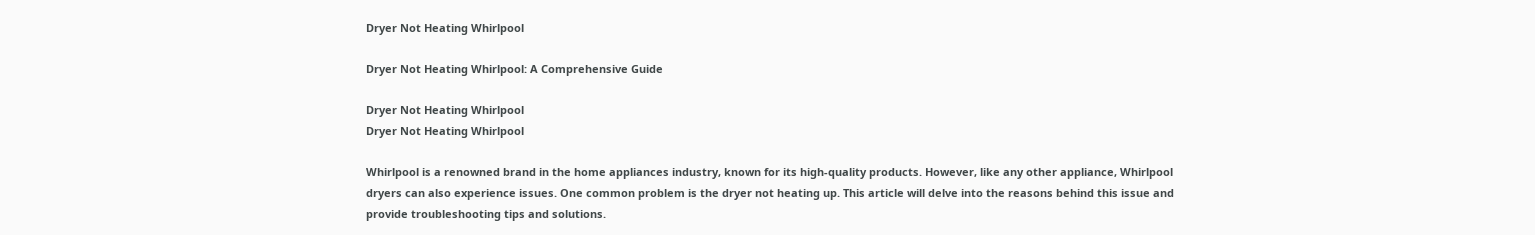Dryer Not Heating Whirlpool

Dryer Not Heating Whirlpool: A Comprehensive Guide

Dryer Not Heating Whirlpool
Dryer Not Heating Whirlpool

Whirlpool is a renowned brand in the home appliances industry, known for its high-quality products. However, like any other appliance, Whirlpool dryers can also experience issues. One common problem is the dryer not heating up. This article will delve into the reasons behind this issue and provide troubleshooting tips and solutions.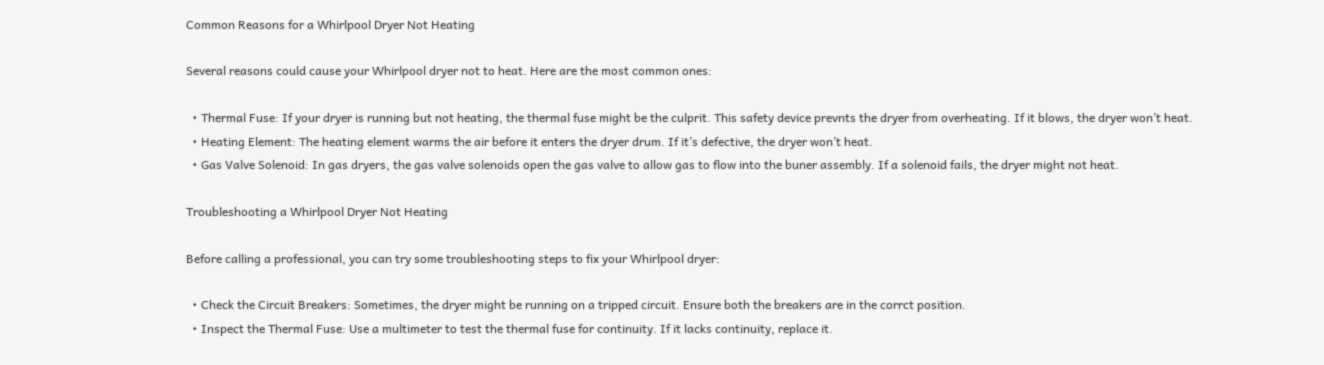Common Reasons for a Whirlpool Dryer Not Heating

Several reasons could cause your Whirlpool dryer not to heat. Here are the most common ones:

  • Thermal Fuse: If your dryer is running but not heating, the thermal fuse might be the culprit. This safety device prevnts the dryer from overheating. If it blows, the dryer won’t heat.
  • Heating Element: The heating element warms the air before it enters the dryer drum. If it’s defective, the dryer won’t heat.
  • Gas Valve Solenoid: In gas dryers, the gas valve solenoids open the gas valve to allow gas to flow into the buner assembly. If a solenoid fails, the dryer might not heat.

Troubleshooting a Whirlpool Dryer Not Heating

Before calling a professional, you can try some troubleshooting steps to fix your Whirlpool dryer:

  • Check the Circuit Breakers: Sometimes, the dryer might be running on a tripped circuit. Ensure both the breakers are in the corrct position.
  • Inspect the Thermal Fuse: Use a multimeter to test the thermal fuse for continuity. If it lacks continuity, replace it.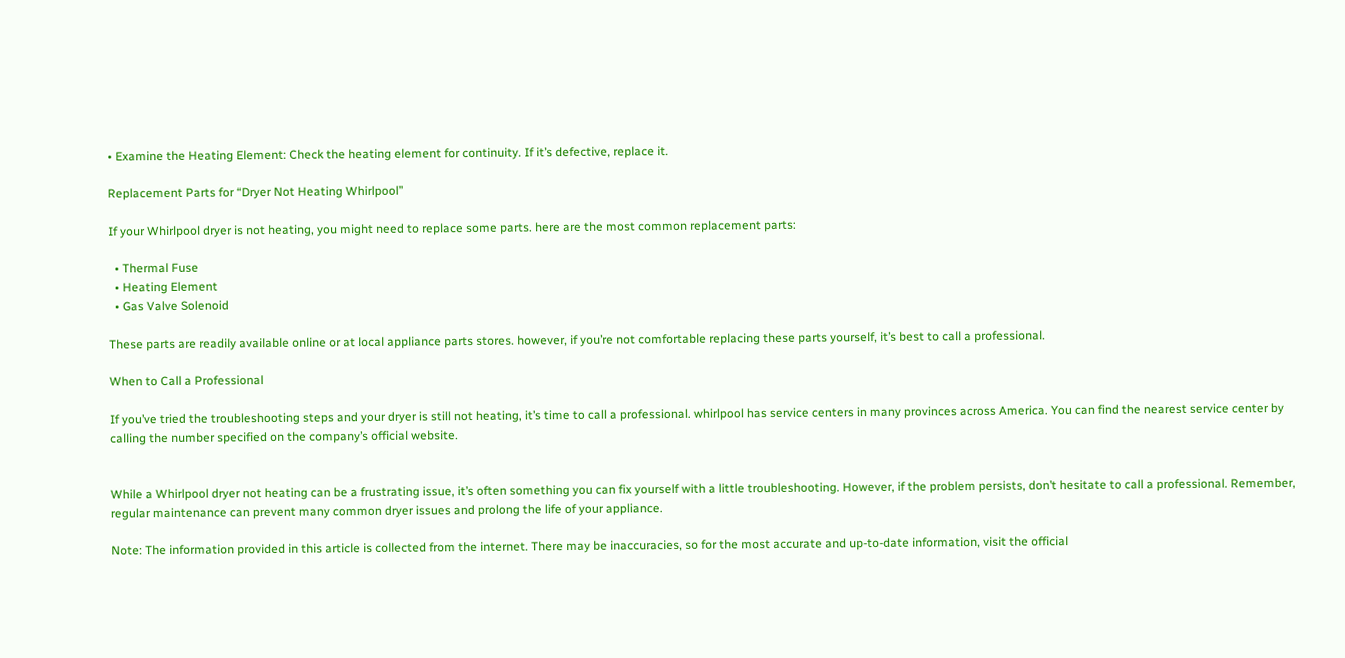• Examine the Heating Element: Check the heating element for continuity. If it’s defective, replace it.

Replacement Parts for “Dryer Not Heating Whirlpool”

If your Whirlpool dryer is not heating, you might need to replace some parts. here are the most common replacement parts:

  • Thermal Fuse
  • Heating Element
  • Gas Valve Solenoid

These parts are readily available online or at local appliance parts stores. however, if you’re not comfortable replacing these parts yourself, it’s best to call a professional.

When to Call a Professional

If you’ve tried the troubleshooting steps and your dryer is still not heating, it’s time to call a professional. whirlpool has service centers in many provinces across America. You can find the nearest service center by calling the number specified on the company’s official website.


While a Whirlpool dryer not heating can be a frustrating issue, it’s often something you can fix yourself with a little troubleshooting. However, if the problem persists, don’t hesitate to call a professional. Remember, regular maintenance can prevent many common dryer issues and prolong the life of your appliance.

Note: The information provided in this article is collected from the internet. There may be inaccuracies, so for the most accurate and up-to-date information, visit the official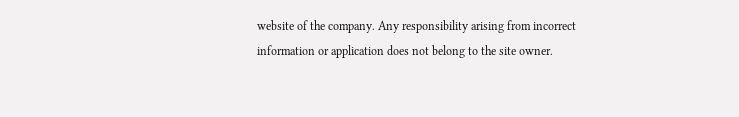website of the company. Any responsibility arising from incorrect information or application does not belong to the site owner.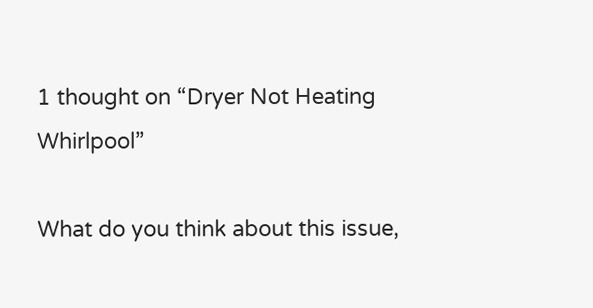1 thought on “Dryer Not Heating Whirlpool”

What do you think about this issue,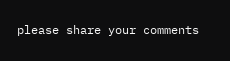please share your comments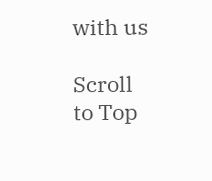with us

Scroll to Top